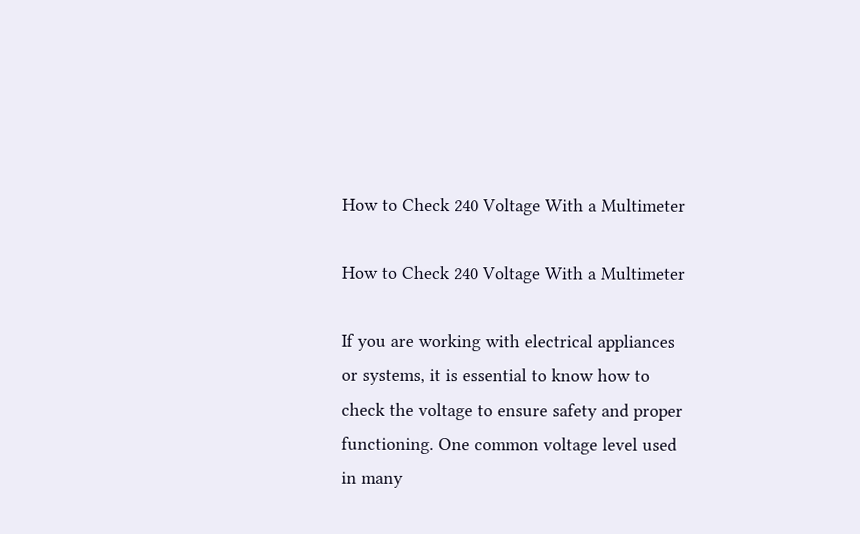How to Check 240 Voltage With a Multimeter

How to Check 240 Voltage With a Multimeter

If you are working with electrical appliances or systems, it is essential to know how to check the voltage to ensure safety and proper functioning. One common voltage level used in many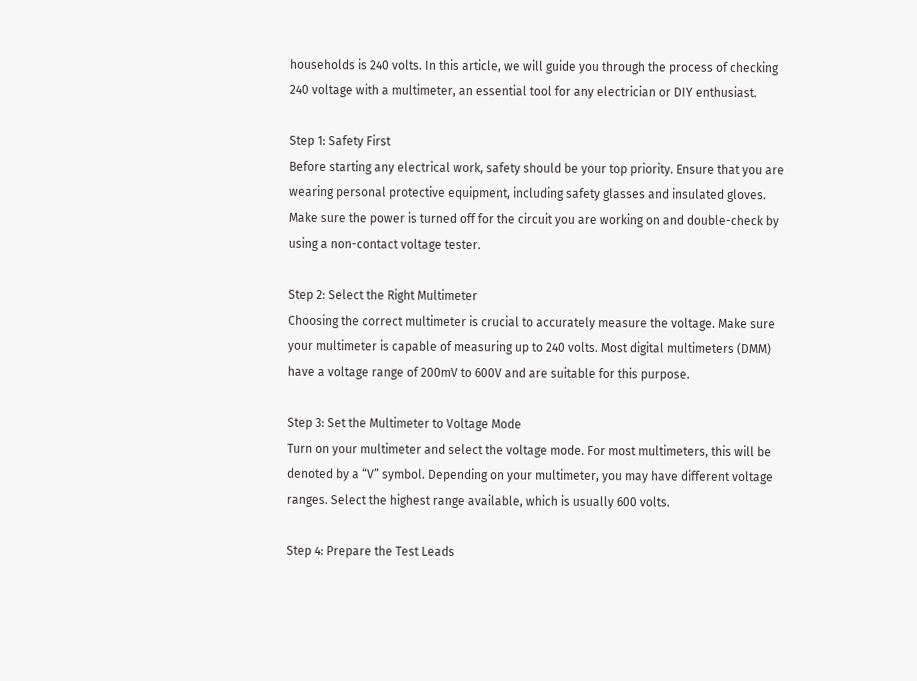households is 240 volts. In this article, we will guide you through the process of checking 240 voltage with a multimeter, an essential tool for any electrician or DIY enthusiast.

Step 1: Safety First
Before starting any electrical work, safety should be your top priority. Ensure that you are wearing personal protective equipment, including safety glasses and insulated gloves. Make sure the power is turned off for the circuit you are working on and double-check by using a non-contact voltage tester.

Step 2: Select the Right Multimeter
Choosing the correct multimeter is crucial to accurately measure the voltage. Make sure your multimeter is capable of measuring up to 240 volts. Most digital multimeters (DMM) have a voltage range of 200mV to 600V and are suitable for this purpose.

Step 3: Set the Multimeter to Voltage Mode
Turn on your multimeter and select the voltage mode. For most multimeters, this will be denoted by a “V” symbol. Depending on your multimeter, you may have different voltage ranges. Select the highest range available, which is usually 600 volts.

Step 4: Prepare the Test Leads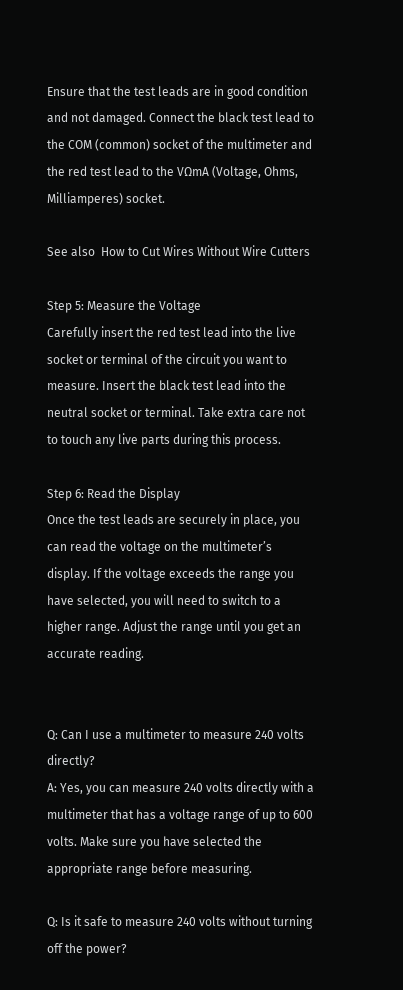Ensure that the test leads are in good condition and not damaged. Connect the black test lead to the COM (common) socket of the multimeter and the red test lead to the VΩmA (Voltage, Ohms, Milliamperes) socket.

See also  How to Cut Wires Without Wire Cutters

Step 5: Measure the Voltage
Carefully insert the red test lead into the live socket or terminal of the circuit you want to measure. Insert the black test lead into the neutral socket or terminal. Take extra care not to touch any live parts during this process.

Step 6: Read the Display
Once the test leads are securely in place, you can read the voltage on the multimeter’s display. If the voltage exceeds the range you have selected, you will need to switch to a higher range. Adjust the range until you get an accurate reading.


Q: Can I use a multimeter to measure 240 volts directly?
A: Yes, you can measure 240 volts directly with a multimeter that has a voltage range of up to 600 volts. Make sure you have selected the appropriate range before measuring.

Q: Is it safe to measure 240 volts without turning off the power?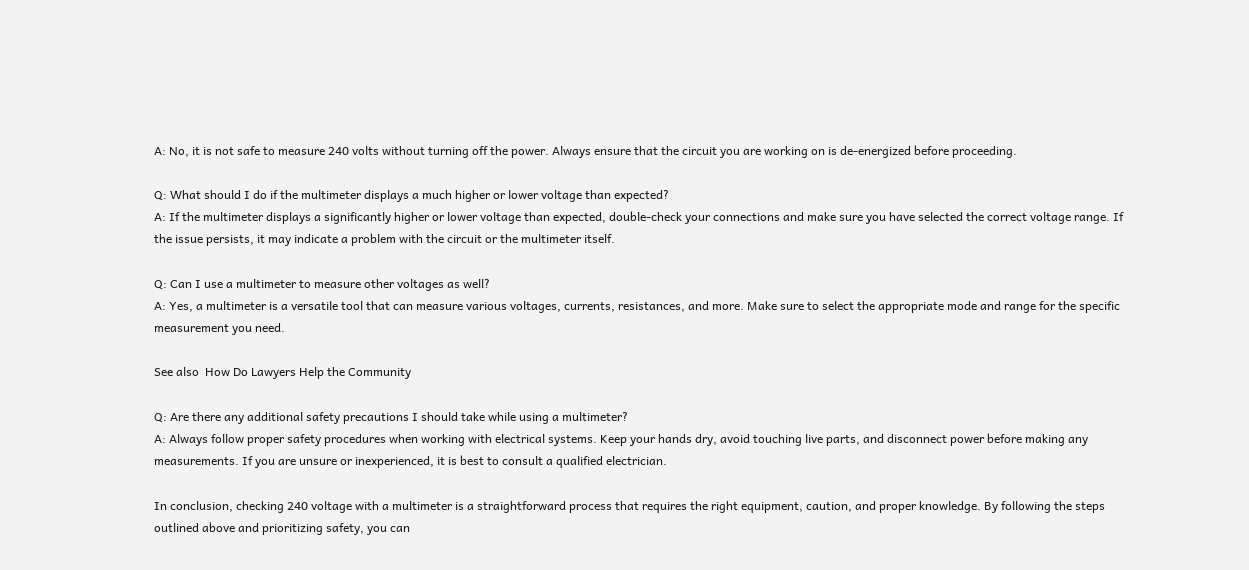A: No, it is not safe to measure 240 volts without turning off the power. Always ensure that the circuit you are working on is de-energized before proceeding.

Q: What should I do if the multimeter displays a much higher or lower voltage than expected?
A: If the multimeter displays a significantly higher or lower voltage than expected, double-check your connections and make sure you have selected the correct voltage range. If the issue persists, it may indicate a problem with the circuit or the multimeter itself.

Q: Can I use a multimeter to measure other voltages as well?
A: Yes, a multimeter is a versatile tool that can measure various voltages, currents, resistances, and more. Make sure to select the appropriate mode and range for the specific measurement you need.

See also  How Do Lawyers Help the Community

Q: Are there any additional safety precautions I should take while using a multimeter?
A: Always follow proper safety procedures when working with electrical systems. Keep your hands dry, avoid touching live parts, and disconnect power before making any measurements. If you are unsure or inexperienced, it is best to consult a qualified electrician.

In conclusion, checking 240 voltage with a multimeter is a straightforward process that requires the right equipment, caution, and proper knowledge. By following the steps outlined above and prioritizing safety, you can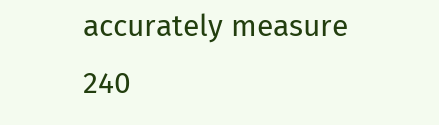accurately measure 240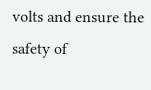volts and ensure the safety of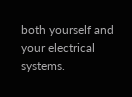both yourself and your electrical systems.